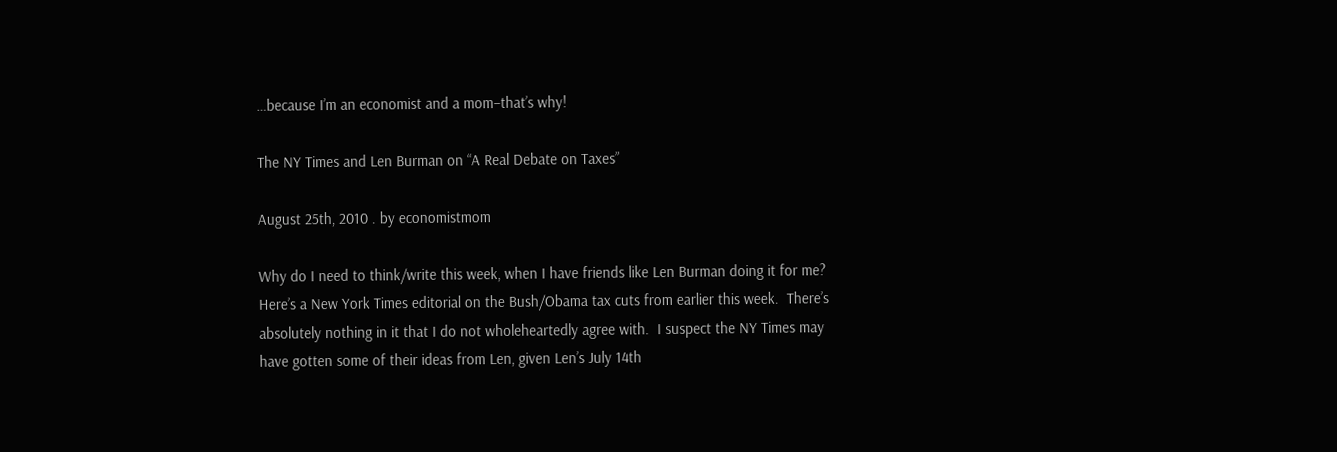…because I’m an economist and a mom–that’s why!

The NY Times and Len Burman on “A Real Debate on Taxes”

August 25th, 2010 . by economistmom

Why do I need to think/write this week, when I have friends like Len Burman doing it for me?  Here’s a New York Times editorial on the Bush/Obama tax cuts from earlier this week.  There’s absolutely nothing in it that I do not wholeheartedly agree with.  I suspect the NY Times may have gotten some of their ideas from Len, given Len’s July 14th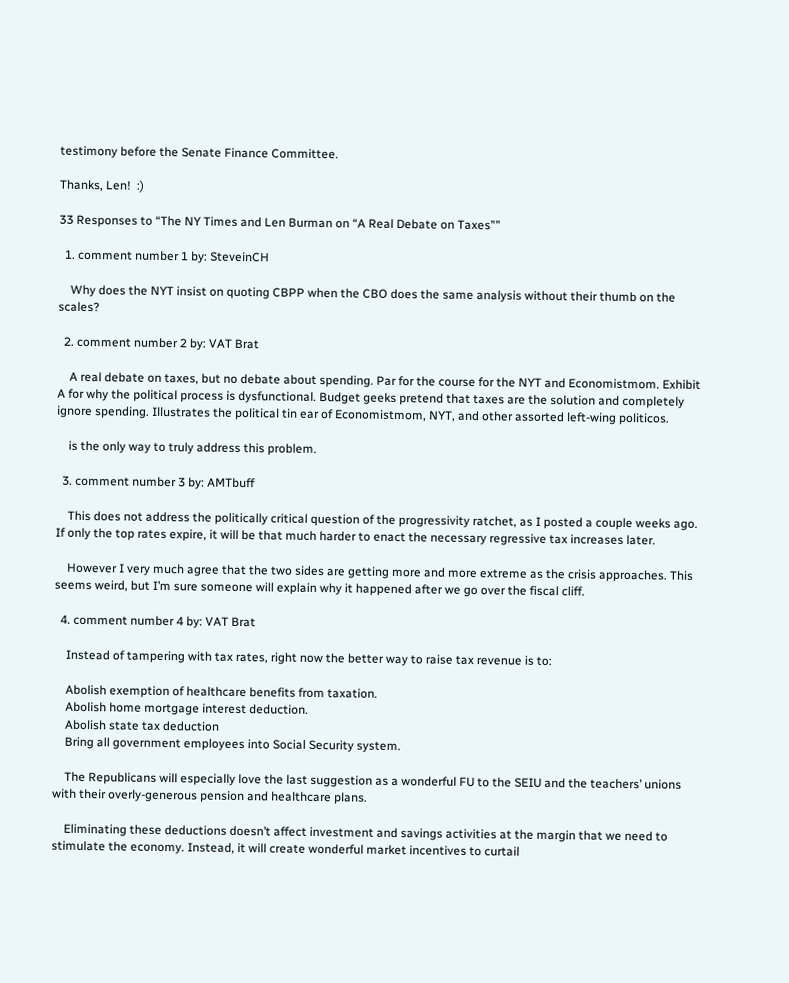testimony before the Senate Finance Committee.

Thanks, Len!  :)

33 Responses to “The NY Times and Len Burman on “A Real Debate on Taxes””

  1. comment number 1 by: SteveinCH

    Why does the NYT insist on quoting CBPP when the CBO does the same analysis without their thumb on the scales?

  2. comment number 2 by: VAT Brat

    A real debate on taxes, but no debate about spending. Par for the course for the NYT and Economistmom. Exhibit A for why the political process is dysfunctional. Budget geeks pretend that taxes are the solution and completely ignore spending. Illustrates the political tin ear of Economistmom, NYT, and other assorted left-wing politicos.

    is the only way to truly address this problem.

  3. comment number 3 by: AMTbuff

    This does not address the politically critical question of the progressivity ratchet, as I posted a couple weeks ago. If only the top rates expire, it will be that much harder to enact the necessary regressive tax increases later.

    However I very much agree that the two sides are getting more and more extreme as the crisis approaches. This seems weird, but I’m sure someone will explain why it happened after we go over the fiscal cliff.

  4. comment number 4 by: VAT Brat

    Instead of tampering with tax rates, right now the better way to raise tax revenue is to:

    Abolish exemption of healthcare benefits from taxation.
    Abolish home mortgage interest deduction.
    Abolish state tax deduction
    Bring all government employees into Social Security system.

    The Republicans will especially love the last suggestion as a wonderful FU to the SEIU and the teachers’ unions with their overly-generous pension and healthcare plans.

    Eliminating these deductions doesn’t affect investment and savings activities at the margin that we need to stimulate the economy. Instead, it will create wonderful market incentives to curtail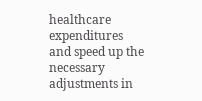healthcare expenditures and speed up the necessary adjustments in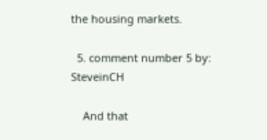the housing markets.

  5. comment number 5 by: SteveinCH

    And that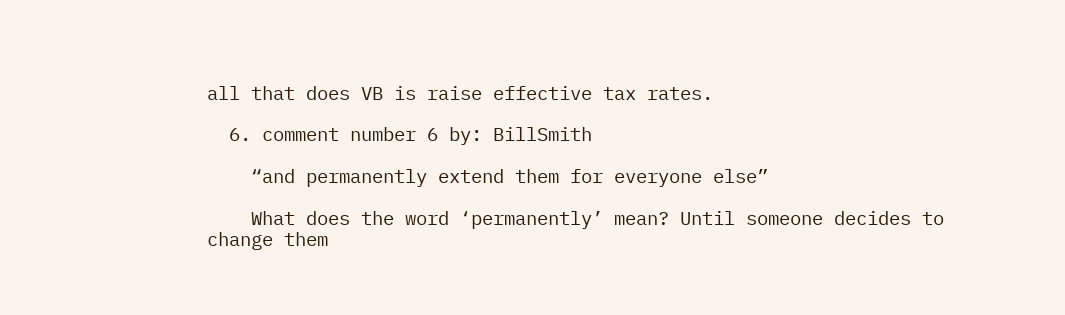all that does VB is raise effective tax rates.

  6. comment number 6 by: BillSmith

    “and permanently extend them for everyone else”

    What does the word ‘permanently’ mean? Until someone decides to change them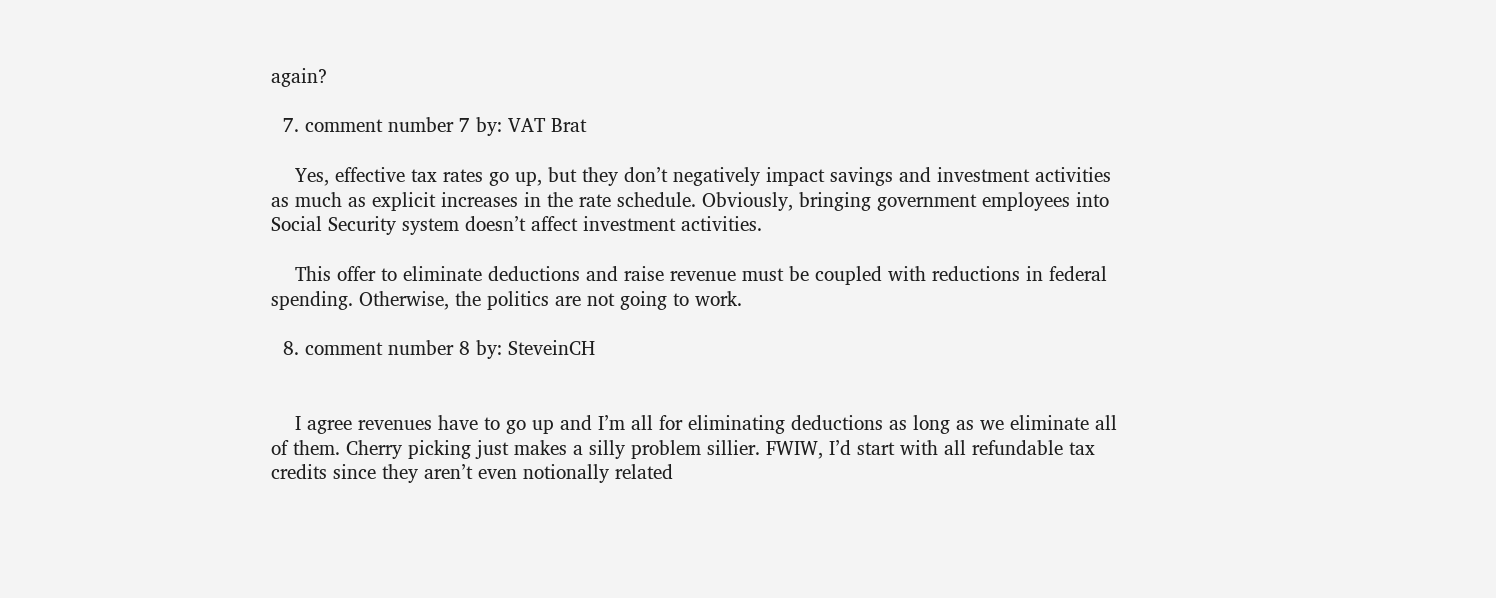again?

  7. comment number 7 by: VAT Brat

    Yes, effective tax rates go up, but they don’t negatively impact savings and investment activities as much as explicit increases in the rate schedule. Obviously, bringing government employees into Social Security system doesn’t affect investment activities.

    This offer to eliminate deductions and raise revenue must be coupled with reductions in federal spending. Otherwise, the politics are not going to work.

  8. comment number 8 by: SteveinCH


    I agree revenues have to go up and I’m all for eliminating deductions as long as we eliminate all of them. Cherry picking just makes a silly problem sillier. FWIW, I’d start with all refundable tax credits since they aren’t even notionally related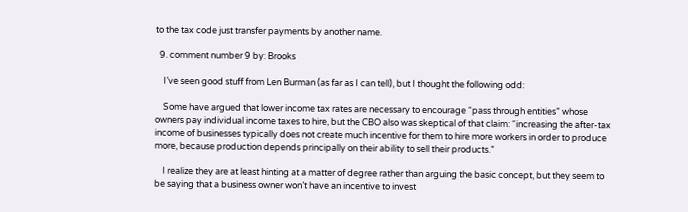to the tax code just transfer payments by another name.

  9. comment number 9 by: Brooks

    I’ve seen good stuff from Len Burman (as far as I can tell), but I thought the following odd:

    Some have argued that lower income tax rates are necessary to encourage “pass through entities” whose owners pay individual income taxes to hire, but the CBO also was skeptical of that claim: “increasing the after-tax income of businesses typically does not create much incentive for them to hire more workers in order to produce more, because production depends principally on their ability to sell their products.”

    I realize they are at least hinting at a matter of degree rather than arguing the basic concept, but they seem to be saying that a business owner won’t have an incentive to invest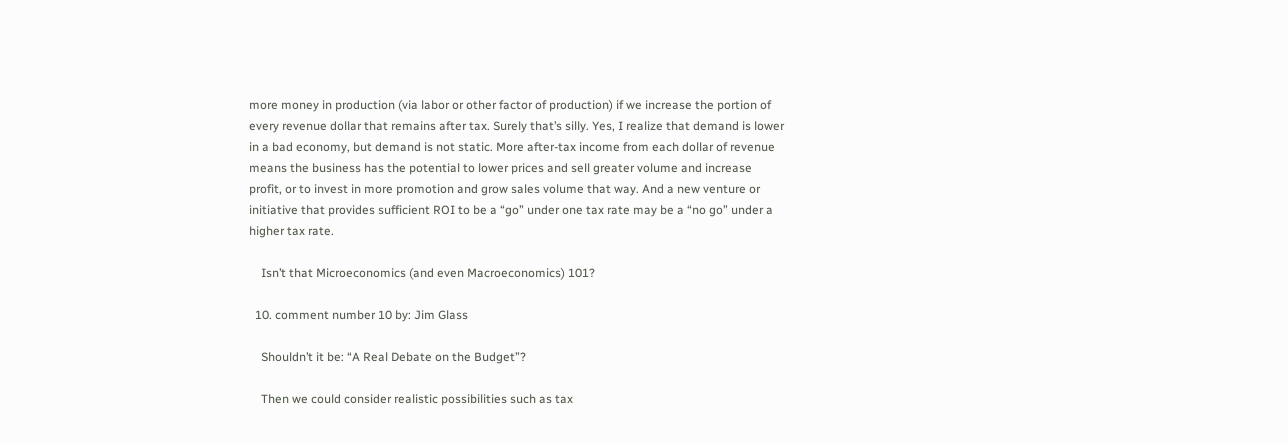more money in production (via labor or other factor of production) if we increase the portion of every revenue dollar that remains after tax. Surely that’s silly. Yes, I realize that demand is lower in a bad economy, but demand is not static. More after-tax income from each dollar of revenue means the business has the potential to lower prices and sell greater volume and increase profit, or to invest in more promotion and grow sales volume that way. And a new venture or initiative that provides sufficient ROI to be a “go” under one tax rate may be a “no go” under a higher tax rate.

    Isn’t that Microeconomics (and even Macroeconomics) 101?

  10. comment number 10 by: Jim Glass

    Shouldn’t it be: “A Real Debate on the Budget”?

    Then we could consider realistic possibilities such as tax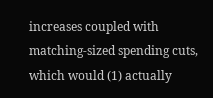increases coupled with matching-sized spending cuts, which would (1) actually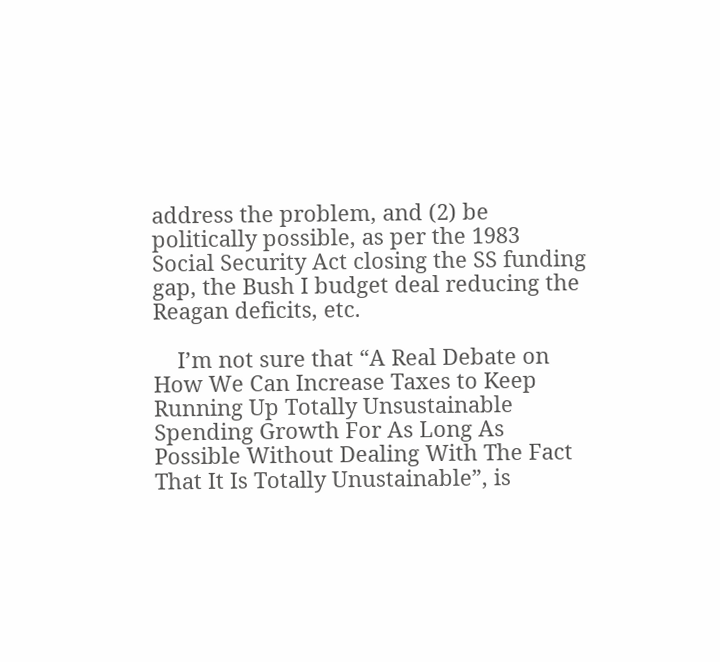address the problem, and (2) be politically possible, as per the 1983 Social Security Act closing the SS funding gap, the Bush I budget deal reducing the Reagan deficits, etc.

    I’m not sure that “A Real Debate on How We Can Increase Taxes to Keep Running Up Totally Unsustainable Spending Growth For As Long As Possible Without Dealing With The Fact That It Is Totally Unustainable”, is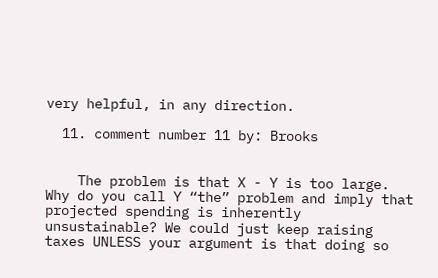very helpful, in any direction.

  11. comment number 11 by: Brooks


    The problem is that X - Y is too large. Why do you call Y “the” problem and imply that projected spending is inherently unsustainable? We could just keep raising taxes UNLESS your argument is that doing so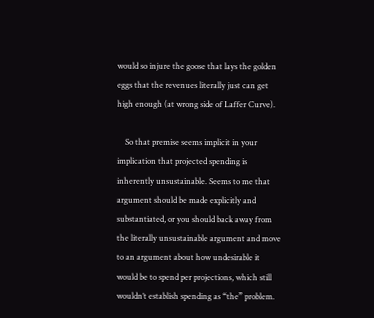would so injure the goose that lays the golden eggs that the revenues literally just can get high enough (at wrong side of Laffer Curve).

    So that premise seems implicit in your implication that projected spending is inherently unsustainable. Seems to me that argument should be made explicitly and substantiated, or you should back away from the literally unsustainable argument and move to an argument about how undesirable it would be to spend per projections, which still wouldn’t establish spending as “the” problem.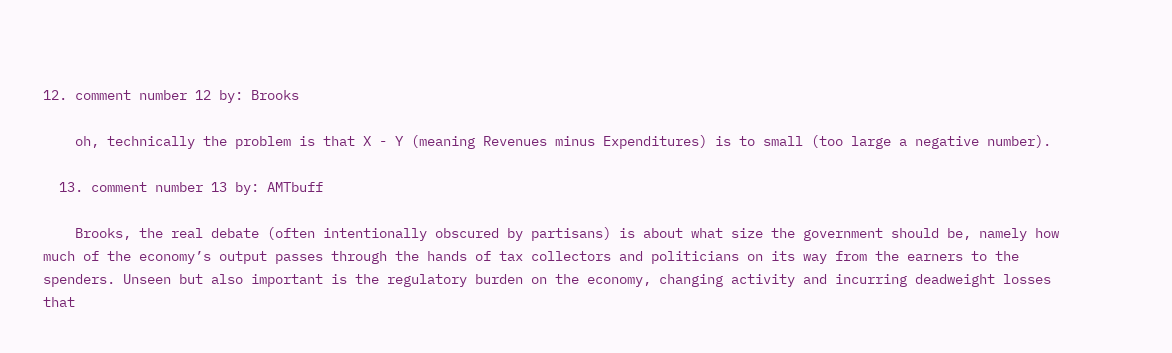12. comment number 12 by: Brooks

    oh, technically the problem is that X - Y (meaning Revenues minus Expenditures) is to small (too large a negative number).

  13. comment number 13 by: AMTbuff

    Brooks, the real debate (often intentionally obscured by partisans) is about what size the government should be, namely how much of the economy’s output passes through the hands of tax collectors and politicians on its way from the earners to the spenders. Unseen but also important is the regulatory burden on the economy, changing activity and incurring deadweight losses that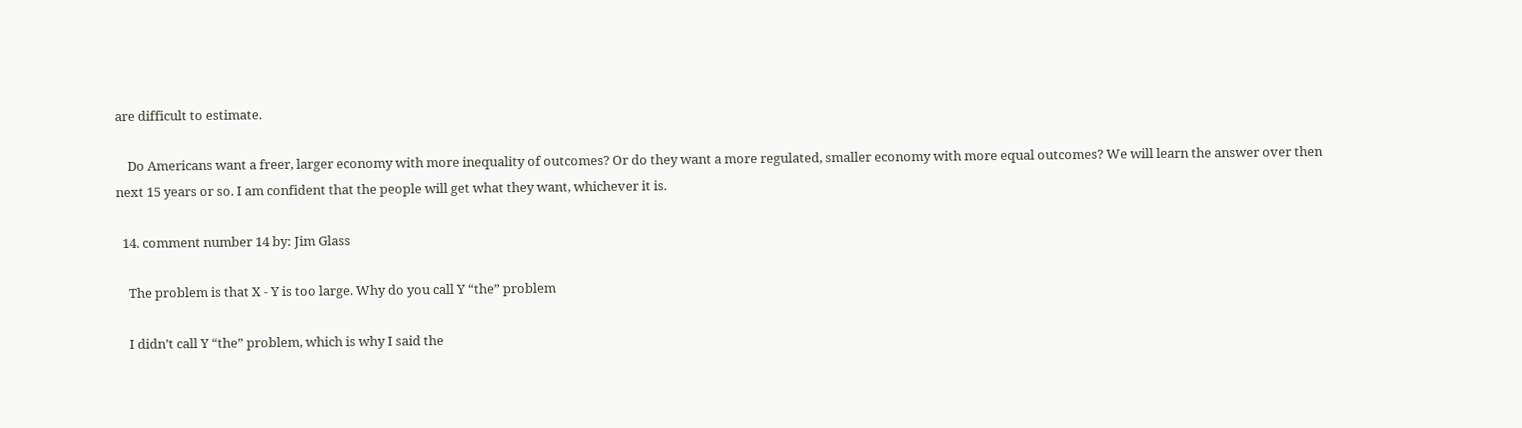are difficult to estimate.

    Do Americans want a freer, larger economy with more inequality of outcomes? Or do they want a more regulated, smaller economy with more equal outcomes? We will learn the answer over then next 15 years or so. I am confident that the people will get what they want, whichever it is.

  14. comment number 14 by: Jim Glass

    The problem is that X - Y is too large. Why do you call Y “the” problem

    I didn’t call Y “the” problem, which is why I said the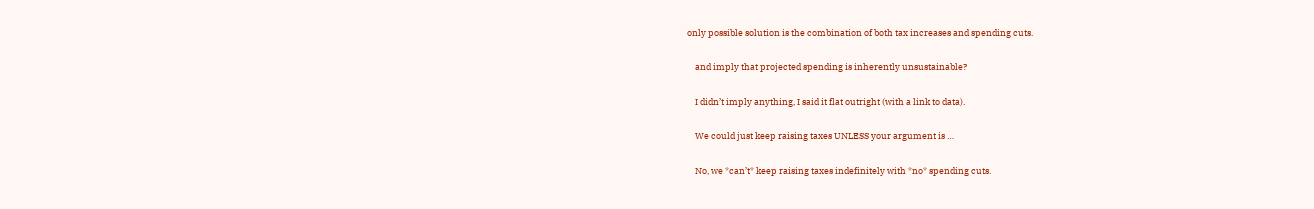only possible solution is the combination of both tax increases and spending cuts.

    and imply that projected spending is inherently unsustainable?

    I didn’t imply anything, I said it flat outright (with a link to data).

    We could just keep raising taxes UNLESS your argument is …

    No, we *can’t* keep raising taxes indefinitely with *no* spending cuts.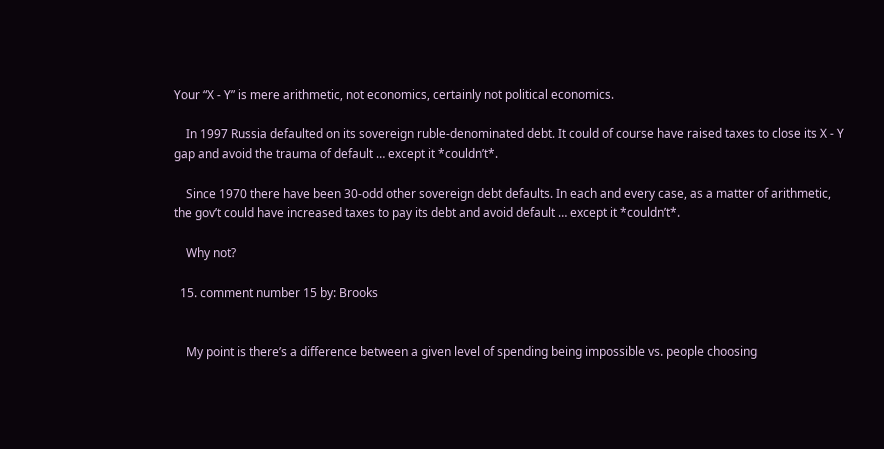Your “X - Y” is mere arithmetic, not economics, certainly not political economics.

    In 1997 Russia defaulted on its sovereign ruble-denominated debt. It could of course have raised taxes to close its X - Y gap and avoid the trauma of default … except it *couldn’t*.

    Since 1970 there have been 30-odd other sovereign debt defaults. In each and every case, as a matter of arithmetic, the gov’t could have increased taxes to pay its debt and avoid default … except it *couldn’t*.

    Why not?

  15. comment number 15 by: Brooks


    My point is there’s a difference between a given level of spending being impossible vs. people choosing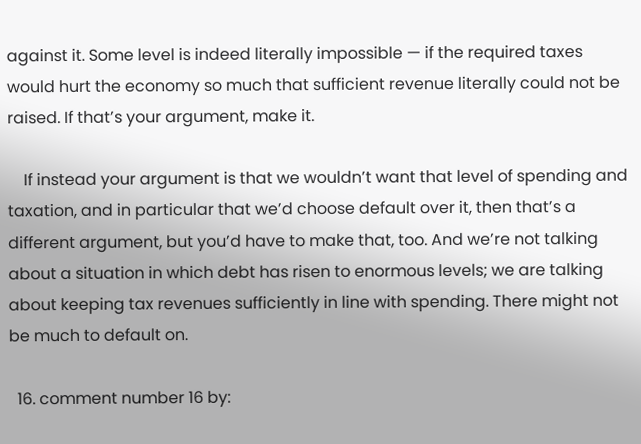against it. Some level is indeed literally impossible — if the required taxes would hurt the economy so much that sufficient revenue literally could not be raised. If that’s your argument, make it.

    If instead your argument is that we wouldn’t want that level of spending and taxation, and in particular that we’d choose default over it, then that’s a different argument, but you’d have to make that, too. And we’re not talking about a situation in which debt has risen to enormous levels; we are talking about keeping tax revenues sufficiently in line with spending. There might not be much to default on.

  16. comment number 16 by: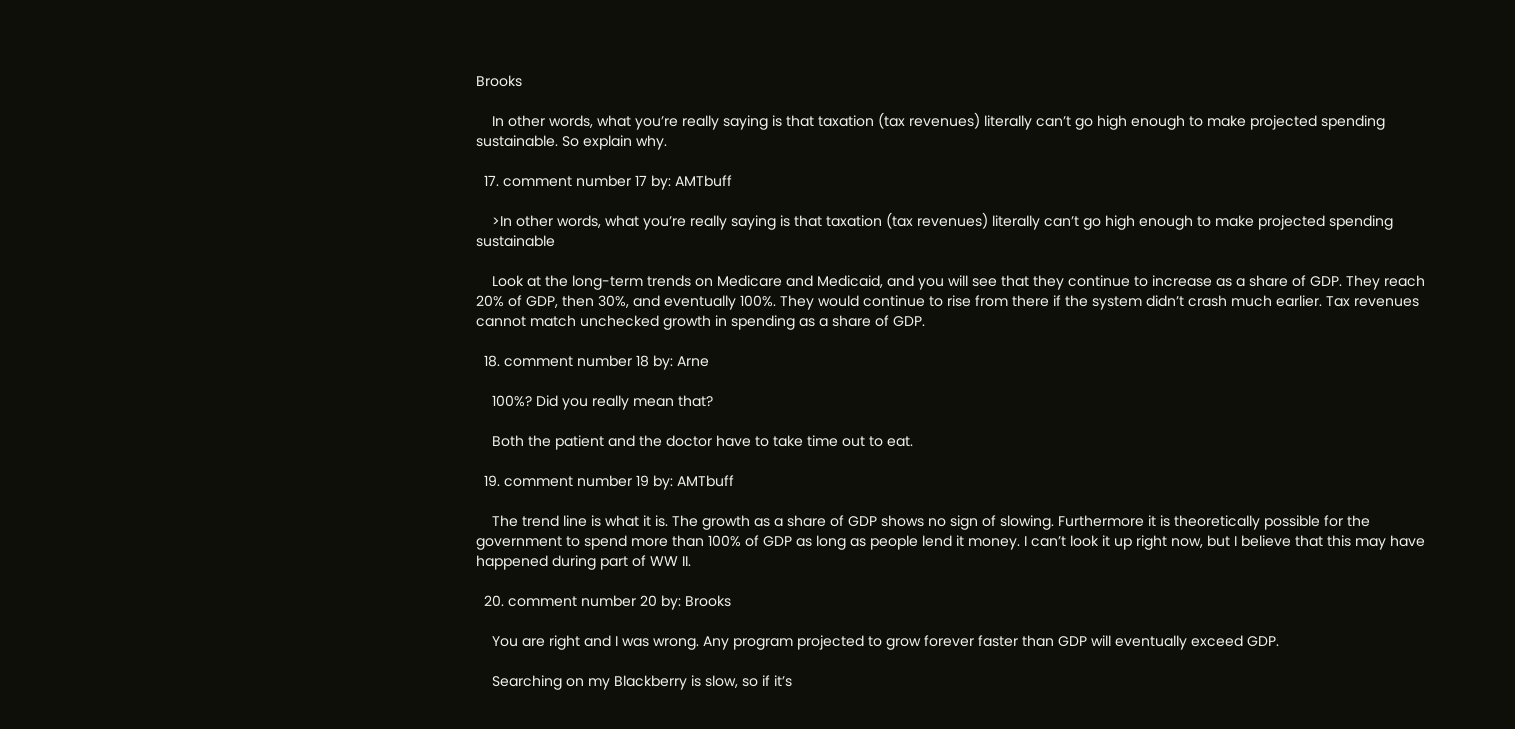Brooks

    In other words, what you’re really saying is that taxation (tax revenues) literally can’t go high enough to make projected spending sustainable. So explain why.

  17. comment number 17 by: AMTbuff

    >In other words, what you’re really saying is that taxation (tax revenues) literally can’t go high enough to make projected spending sustainable

    Look at the long-term trends on Medicare and Medicaid, and you will see that they continue to increase as a share of GDP. They reach 20% of GDP, then 30%, and eventually 100%. They would continue to rise from there if the system didn’t crash much earlier. Tax revenues cannot match unchecked growth in spending as a share of GDP.

  18. comment number 18 by: Arne

    100%? Did you really mean that?

    Both the patient and the doctor have to take time out to eat.

  19. comment number 19 by: AMTbuff

    The trend line is what it is. The growth as a share of GDP shows no sign of slowing. Furthermore it is theoretically possible for the government to spend more than 100% of GDP as long as people lend it money. I can’t look it up right now, but I believe that this may have happened during part of WW II.

  20. comment number 20 by: Brooks

    You are right and I was wrong. Any program projected to grow forever faster than GDP will eventually exceed GDP.

    Searching on my Blackberry is slow, so if it’s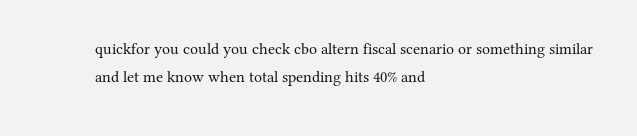quickfor you could you check cbo altern fiscal scenario or something similar and let me know when total spending hits 40% and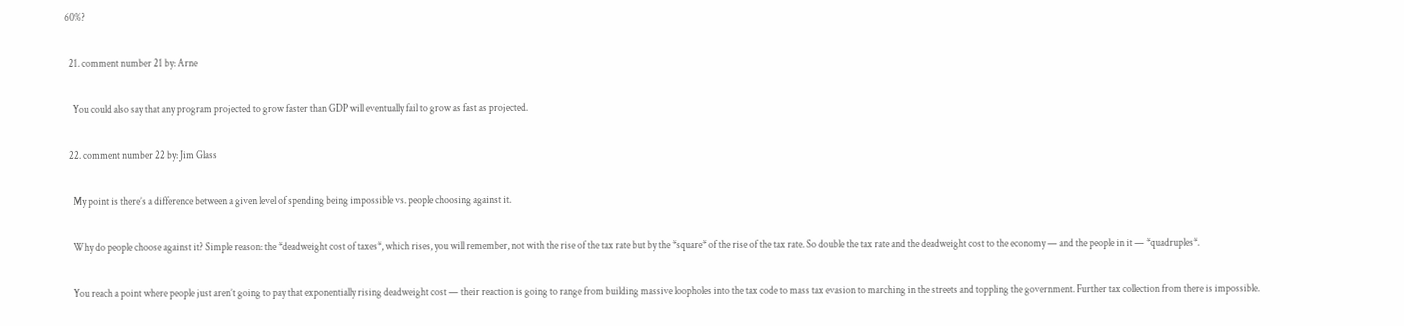60%?

  21. comment number 21 by: Arne

    You could also say that any program projected to grow faster than GDP will eventually fail to grow as fast as projected.

  22. comment number 22 by: Jim Glass

    My point is there’s a difference between a given level of spending being impossible vs. people choosing against it.

    Why do people choose against it? Simple reason: the *deadweight cost of taxes*, which rises, you will remember, not with the rise of the tax rate but by the *square* of the rise of the tax rate. So double the tax rate and the deadweight cost to the economy — and the people in it — *quadruples*.

    You reach a point where people just aren’t going to pay that exponentially rising deadweight cost — their reaction is going to range from building massive loopholes into the tax code to mass tax evasion to marching in the streets and toppling the government. Further tax collection from there is impossible.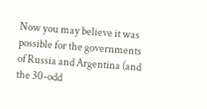Now you may believe it was possible for the governments of Russia and Argentina (and the 30-odd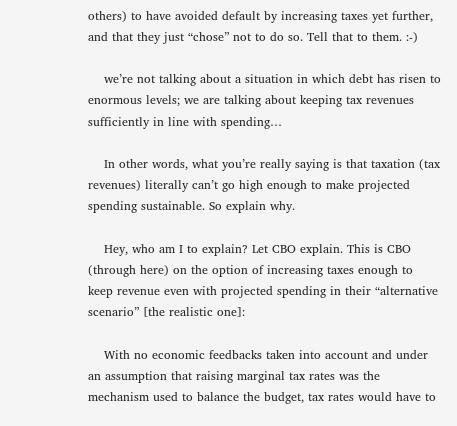others) to have avoided default by increasing taxes yet further, and that they just “chose” not to do so. Tell that to them. :-)

    we’re not talking about a situation in which debt has risen to enormous levels; we are talking about keeping tax revenues sufficiently in line with spending…

    In other words, what you’re really saying is that taxation (tax revenues) literally can’t go high enough to make projected spending sustainable. So explain why.

    Hey, who am I to explain? Let CBO explain. This is CBO (through here) on the option of increasing taxes enough to keep revenue even with projected spending in their “alternative scenario” [the realistic one]:

    With no economic feedbacks taken into account and under an assumption that raising marginal tax rates was the mechanism used to balance the budget, tax rates would have to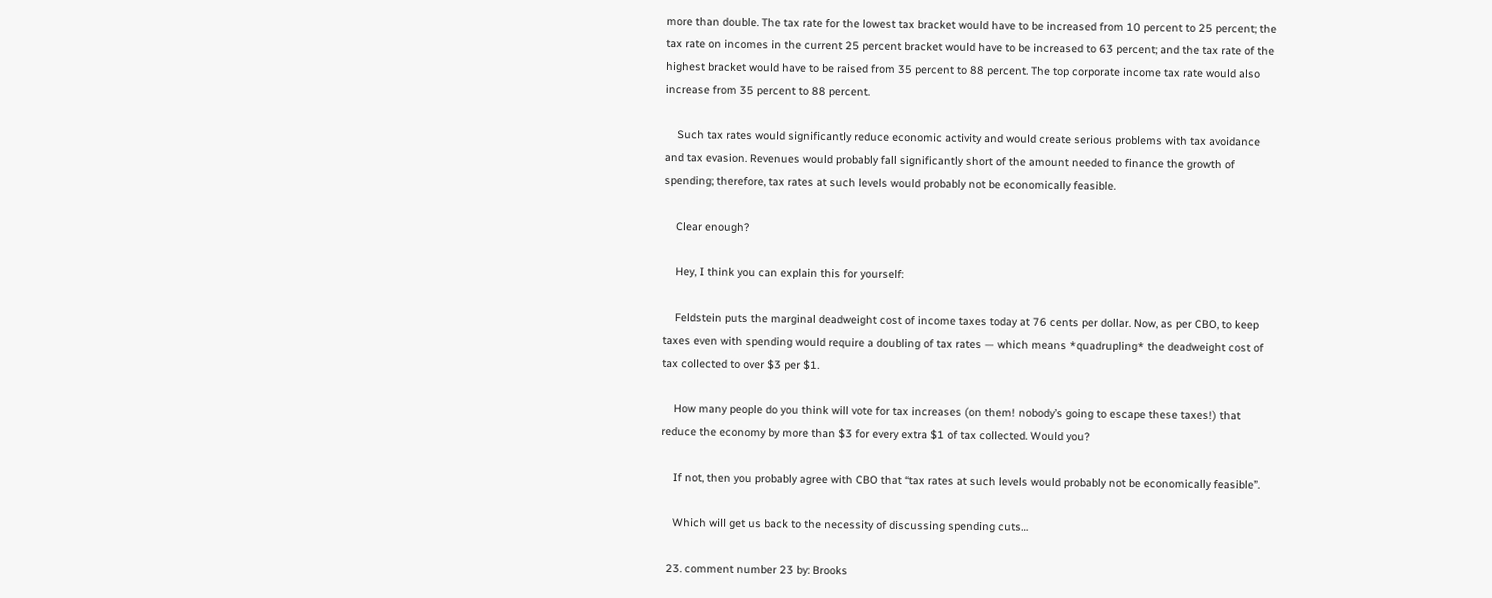more than double. The tax rate for the lowest tax bracket would have to be increased from 10 percent to 25 percent; the tax rate on incomes in the current 25 percent bracket would have to be increased to 63 percent; and the tax rate of the highest bracket would have to be raised from 35 percent to 88 percent. The top corporate income tax rate would also increase from 35 percent to 88 percent.

    Such tax rates would significantly reduce economic activity and would create serious problems with tax avoidance and tax evasion. Revenues would probably fall significantly short of the amount needed to finance the growth of spending; therefore, tax rates at such levels would probably not be economically feasible.

    Clear enough?

    Hey, I think you can explain this for yourself:

    Feldstein puts the marginal deadweight cost of income taxes today at 76 cents per dollar. Now, as per CBO, to keep taxes even with spending would require a doubling of tax rates — which means *quadrupling* the deadweight cost of tax collected to over $3 per $1.

    How many people do you think will vote for tax increases (on them! nobody’s going to escape these taxes!) that reduce the economy by more than $3 for every extra $1 of tax collected. Would you?

    If not, then you probably agree with CBO that “tax rates at such levels would probably not be economically feasible”.

    Which will get us back to the necessity of discussing spending cuts…

  23. comment number 23 by: Brooks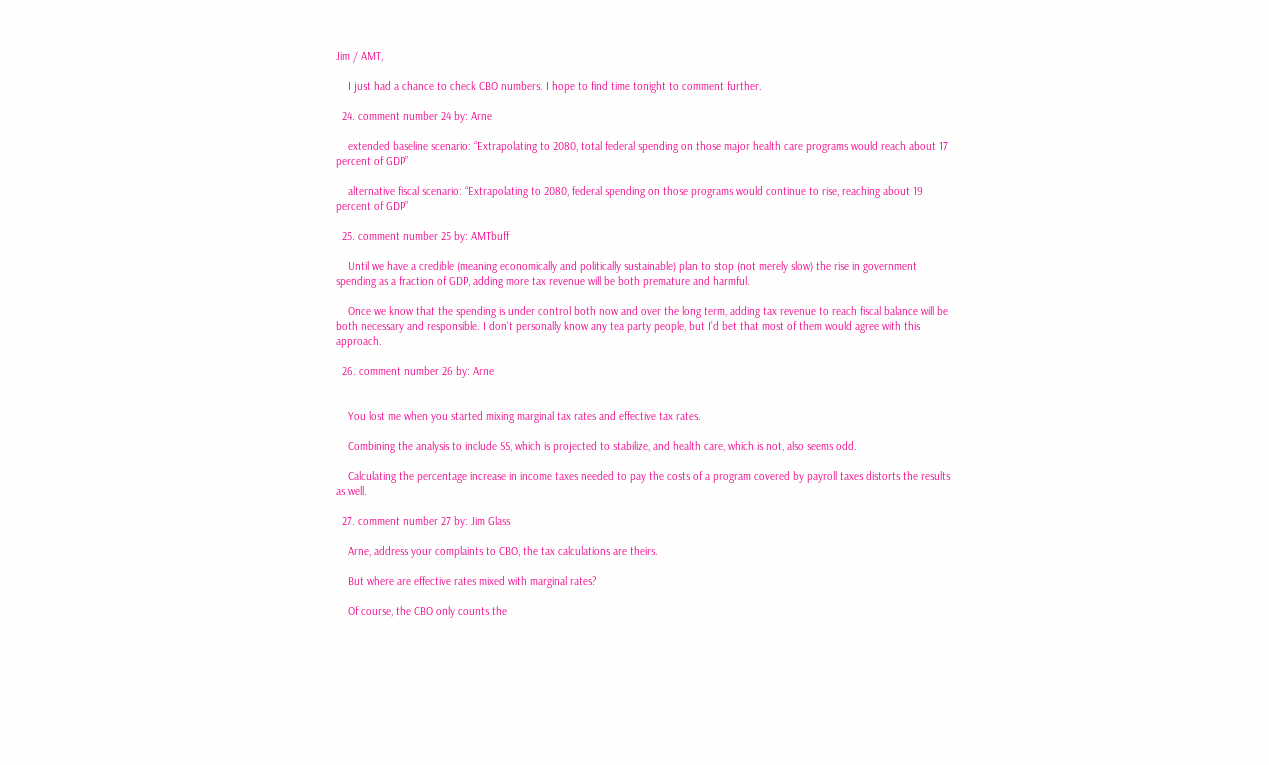Jim / AMT,

    I just had a chance to check CBO numbers. I hope to find time tonight to comment further.

  24. comment number 24 by: Arne

    extended baseline scenario: “Extrapolating to 2080, total federal spending on those major health care programs would reach about 17 percent of GDP”

    alternative fiscal scenario: “Extrapolating to 2080, federal spending on those programs would continue to rise, reaching about 19 percent of GDP”

  25. comment number 25 by: AMTbuff

    Until we have a credible (meaning economically and politically sustainable) plan to stop (not merely slow) the rise in government spending as a fraction of GDP, adding more tax revenue will be both premature and harmful.

    Once we know that the spending is under control both now and over the long term, adding tax revenue to reach fiscal balance will be both necessary and responsible. I don’t personally know any tea party people, but I’d bet that most of them would agree with this approach.

  26. comment number 26 by: Arne


    You lost me when you started mixing marginal tax rates and effective tax rates.

    Combining the analysis to include SS, which is projected to stabilize, and health care, which is not, also seems odd.

    Calculating the percentage increase in income taxes needed to pay the costs of a program covered by payroll taxes distorts the results as well.

  27. comment number 27 by: Jim Glass

    Arne, address your complaints to CBO, the tax calculations are theirs.

    But where are effective rates mixed with marginal rates?

    Of course, the CBO only counts the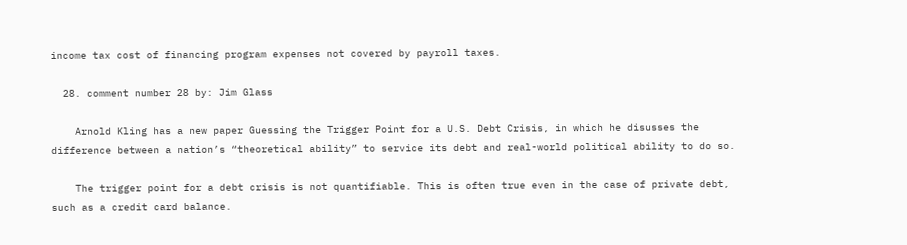income tax cost of financing program expenses not covered by payroll taxes.

  28. comment number 28 by: Jim Glass

    Arnold Kling has a new paper Guessing the Trigger Point for a U.S. Debt Crisis, in which he disusses the difference between a nation’s “theoretical ability” to service its debt and real-world political ability to do so.

    The trigger point for a debt crisis is not quantifiable. This is often true even in the case of private debt, such as a credit card balance.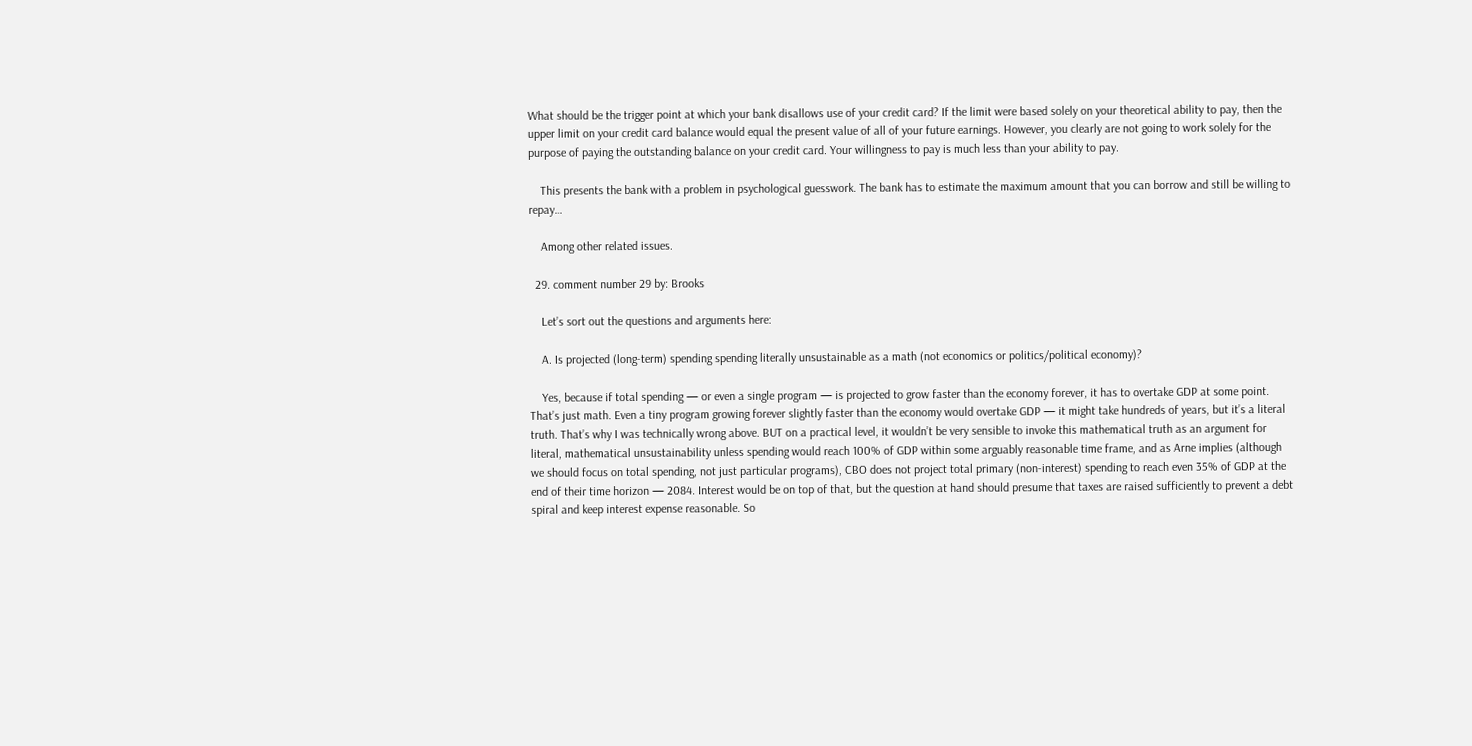What should be the trigger point at which your bank disallows use of your credit card? If the limit were based solely on your theoretical ability to pay, then the upper limit on your credit card balance would equal the present value of all of your future earnings. However, you clearly are not going to work solely for the purpose of paying the outstanding balance on your credit card. Your willingness to pay is much less than your ability to pay.

    This presents the bank with a problem in psychological guesswork. The bank has to estimate the maximum amount that you can borrow and still be willing to repay…

    Among other related issues.

  29. comment number 29 by: Brooks

    Let’s sort out the questions and arguments here:

    A. Is projected (long-term) spending spending literally unsustainable as a math (not economics or politics/political economy)?

    Yes, because if total spending — or even a single program — is projected to grow faster than the economy forever, it has to overtake GDP at some point. That’s just math. Even a tiny program growing forever slightly faster than the economy would overtake GDP — it might take hundreds of years, but it’s a literal truth. That’s why I was technically wrong above. BUT on a practical level, it wouldn’t be very sensible to invoke this mathematical truth as an argument for literal, mathematical unsustainability unless spending would reach 100% of GDP within some arguably reasonable time frame, and as Arne implies (although we should focus on total spending, not just particular programs), CBO does not project total primary (non-interest) spending to reach even 35% of GDP at the end of their time horizon — 2084. Interest would be on top of that, but the question at hand should presume that taxes are raised sufficiently to prevent a debt spiral and keep interest expense reasonable. So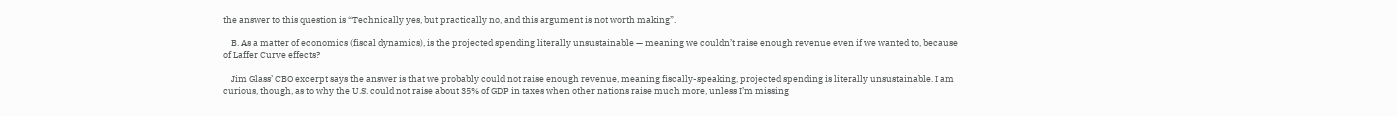the answer to this question is “Technically yes, but practically no, and this argument is not worth making”.

    B. As a matter of economics (fiscal dynamics), is the projected spending literally unsustainable — meaning we couldn’t raise enough revenue even if we wanted to, because of Laffer Curve effects?

    Jim Glass’ CBO excerpt says the answer is that we probably could not raise enough revenue, meaning fiscally-speaking, projected spending is literally unsustainable. I am curious, though, as to why the U.S. could not raise about 35% of GDP in taxes when other nations raise much more, unless I’m missing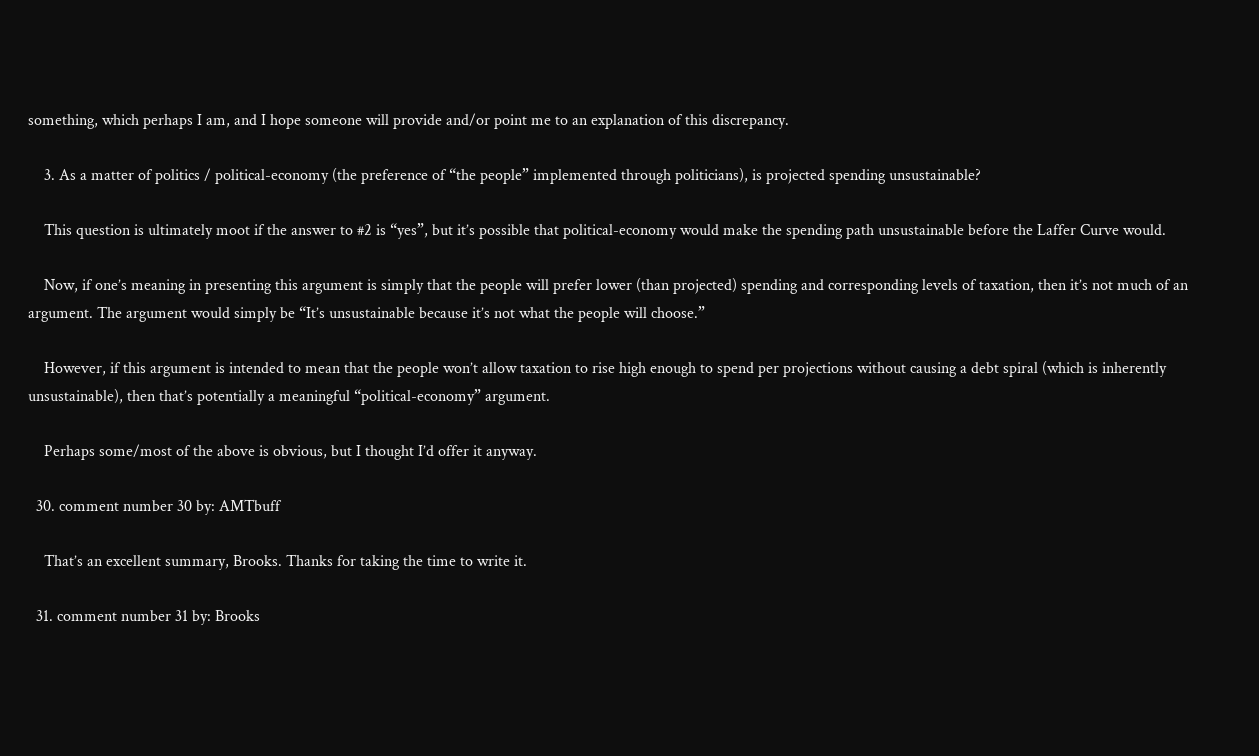something, which perhaps I am, and I hope someone will provide and/or point me to an explanation of this discrepancy.

    3. As a matter of politics / political-economy (the preference of “the people” implemented through politicians), is projected spending unsustainable?

    This question is ultimately moot if the answer to #2 is “yes”, but it’s possible that political-economy would make the spending path unsustainable before the Laffer Curve would.

    Now, if one’s meaning in presenting this argument is simply that the people will prefer lower (than projected) spending and corresponding levels of taxation, then it’s not much of an argument. The argument would simply be “It’s unsustainable because it’s not what the people will choose.”

    However, if this argument is intended to mean that the people won’t allow taxation to rise high enough to spend per projections without causing a debt spiral (which is inherently unsustainable), then that’s potentially a meaningful “political-economy” argument.

    Perhaps some/most of the above is obvious, but I thought I’d offer it anyway.

  30. comment number 30 by: AMTbuff

    That’s an excellent summary, Brooks. Thanks for taking the time to write it.

  31. comment number 31 by: Brooks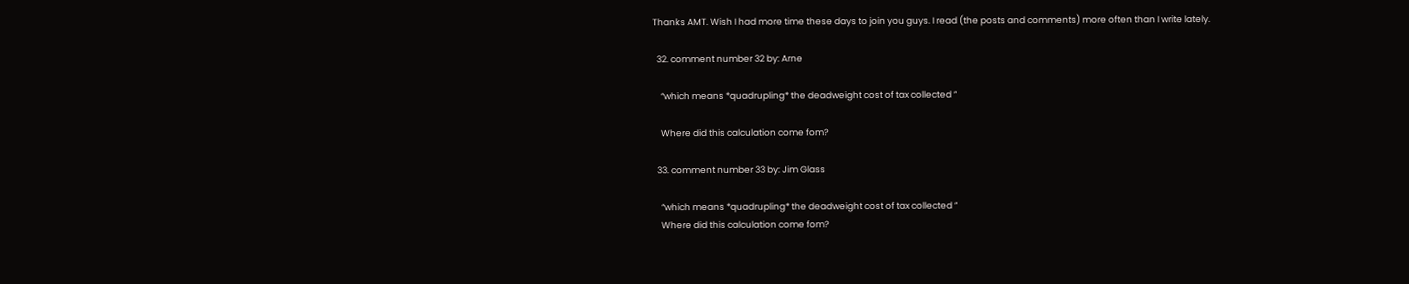Thanks AMT. Wish I had more time these days to join you guys. I read (the posts and comments) more often than I write lately.

  32. comment number 32 by: Arne

    “which means *quadrupling* the deadweight cost of tax collected ”

    Where did this calculation come fom?

  33. comment number 33 by: Jim Glass

    “which means *quadrupling* the deadweight cost of tax collected ”
    Where did this calculation come fom?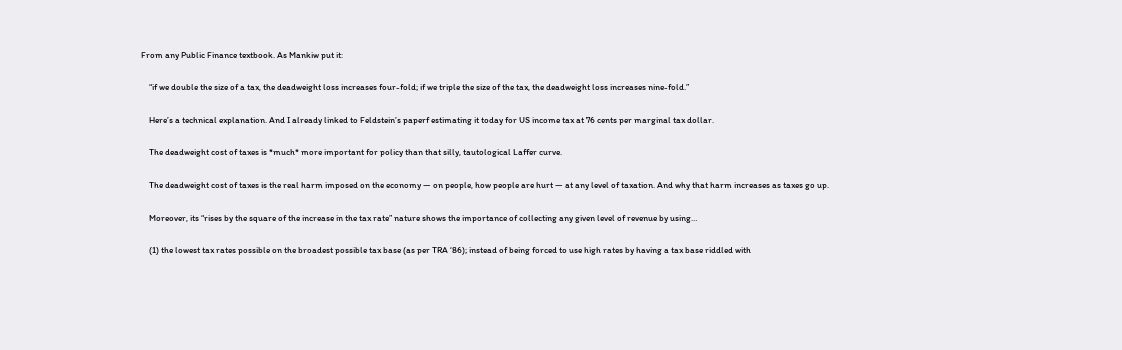From any Public Finance textbook. As Mankiw put it:

    “if we double the size of a tax, the deadweight loss increases four-fold; if we triple the size of the tax, the deadweight loss increases nine-fold.”

    Here’s a technical explanation. And I already linked to Feldstein’s paperf estimating it today for US income tax at 76 cents per marginal tax dollar.

    The deadweight cost of taxes is *much* more important for policy than that silly, tautological Laffer curve.

    The deadweight cost of taxes is the real harm imposed on the economy — on people, how people are hurt — at any level of taxation. And why that harm increases as taxes go up.

    Moreover, its “rises by the square of the increase in the tax rate” nature shows the importance of collecting any given level of revenue by using…

    (1) the lowest tax rates possible on the broadest possible tax base (as per TRA ‘86); instead of being forced to use high rates by having a tax base riddled with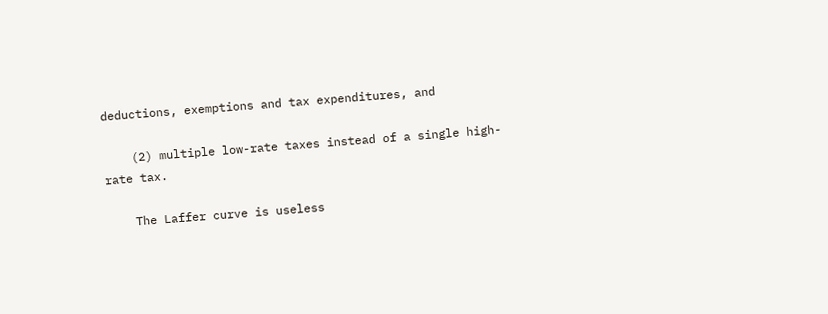deductions, exemptions and tax expenditures, and

    (2) multiple low-rate taxes instead of a single high-rate tax.

    The Laffer curve is useless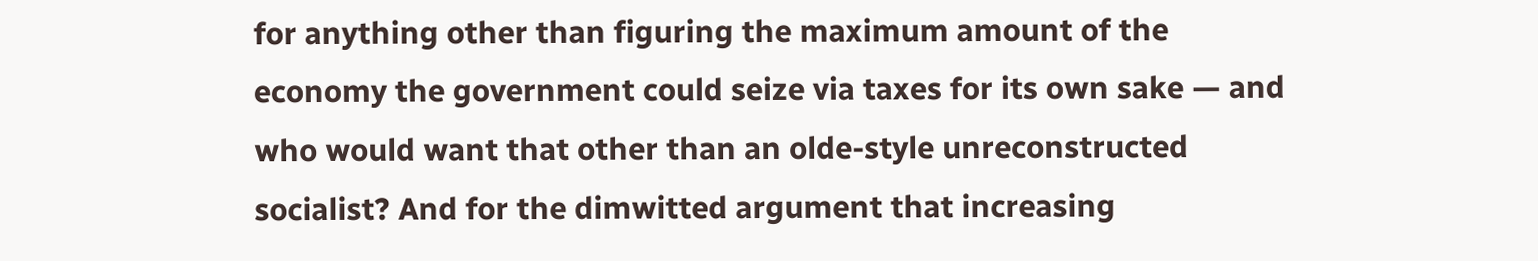for anything other than figuring the maximum amount of the economy the government could seize via taxes for its own sake — and who would want that other than an olde-style unreconstructed socialist? And for the dimwitted argument that increasing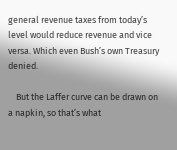general revenue taxes from today’s level would reduce revenue and vice versa. Which even Bush’s own Treasury denied.

    But the Laffer curve can be drawn on a napkin, so that’s what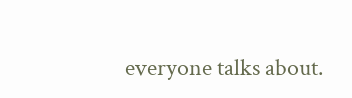everyone talks about.